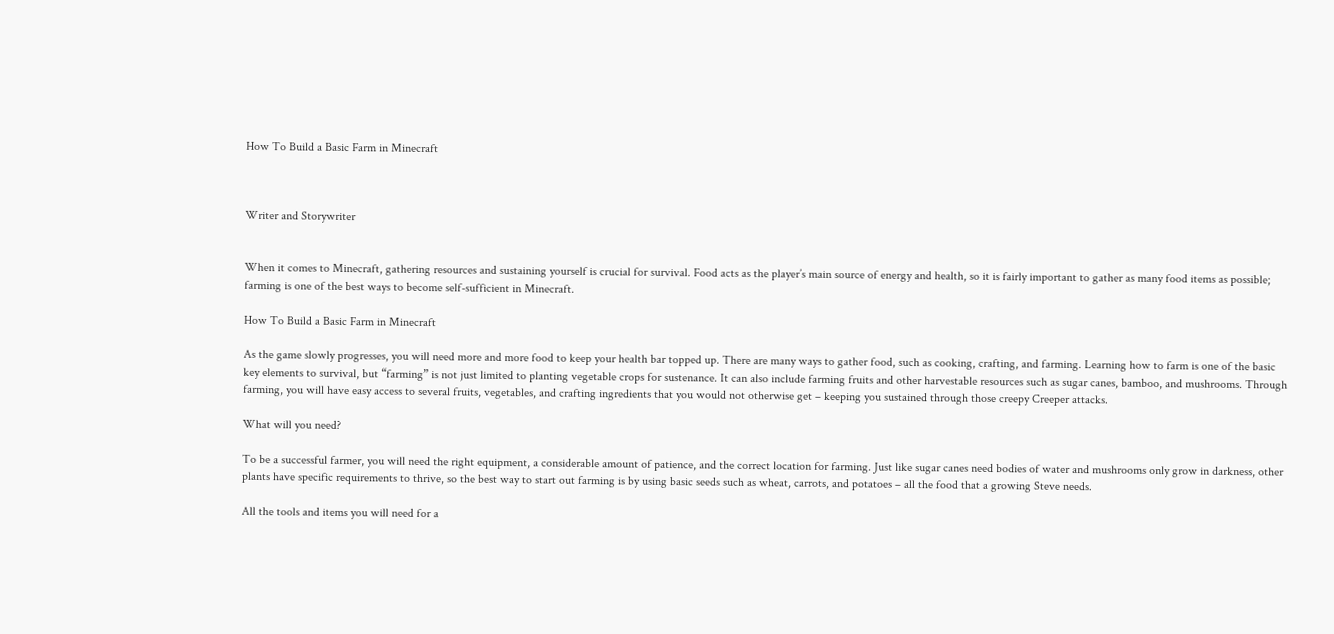How To Build a Basic Farm in Minecraft



Writer and Storywriter


When it comes to Minecraft, gathering resources and sustaining yourself is crucial for survival. Food acts as the player’s main source of energy and health, so it is fairly important to gather as many food items as possible; farming is one of the best ways to become self-sufficient in Minecraft.

How To Build a Basic Farm in Minecraft

As the game slowly progresses, you will need more and more food to keep your health bar topped up. There are many ways to gather food, such as cooking, crafting, and farming. Learning how to farm is one of the basic key elements to survival, but “farming” is not just limited to planting vegetable crops for sustenance. It can also include farming fruits and other harvestable resources such as sugar canes, bamboo, and mushrooms. Through farming, you will have easy access to several fruits, vegetables, and crafting ingredients that you would not otherwise get – keeping you sustained through those creepy Creeper attacks.

What will you need?

To be a successful farmer, you will need the right equipment, a considerable amount of patience, and the correct location for farming. Just like sugar canes need bodies of water and mushrooms only grow in darkness, other plants have specific requirements to thrive, so the best way to start out farming is by using basic seeds such as wheat, carrots, and potatoes – all the food that a growing Steve needs.

All the tools and items you will need for a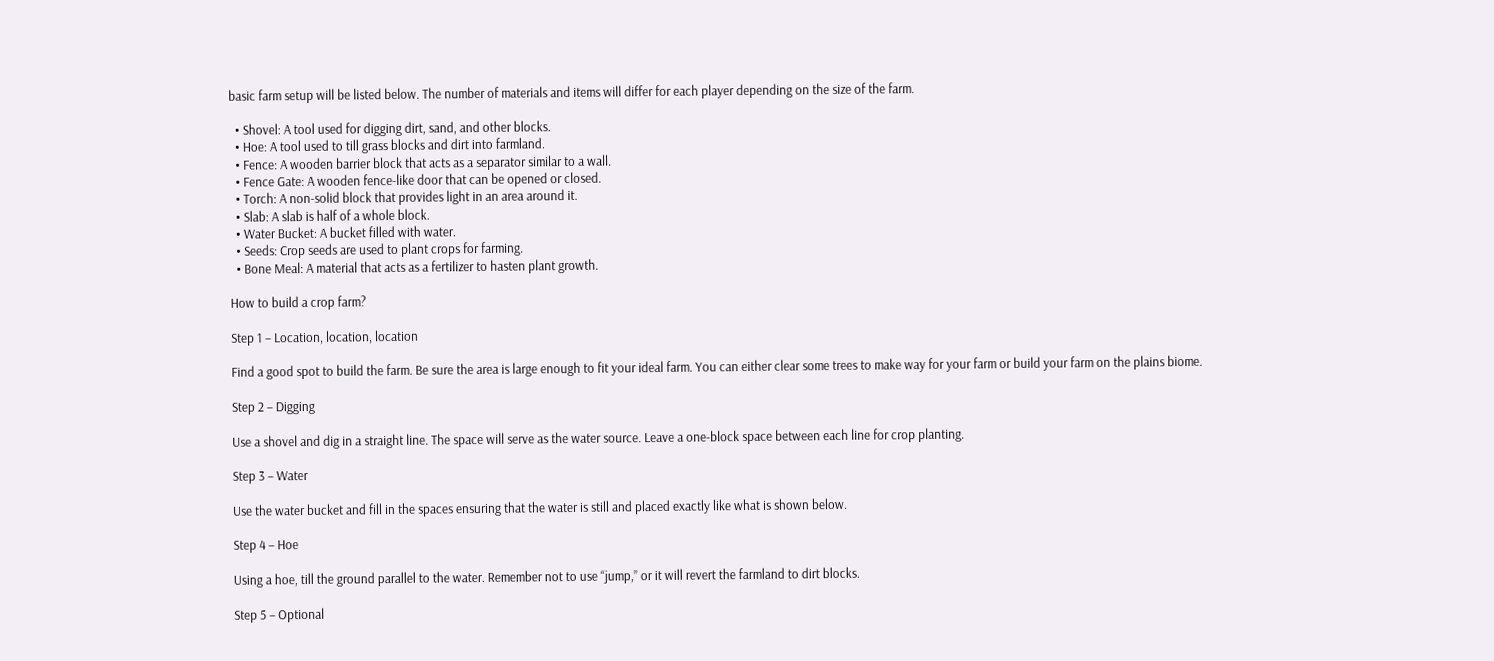basic farm setup will be listed below. The number of materials and items will differ for each player depending on the size of the farm.

  • Shovel: A tool used for digging dirt, sand, and other blocks.
  • Hoe: A tool used to till grass blocks and dirt into farmland.
  • Fence: A wooden barrier block that acts as a separator similar to a wall.
  • Fence Gate: A wooden fence-like door that can be opened or closed.
  • Torch: A non-solid block that provides light in an area around it.
  • Slab: A slab is half of a whole block.
  • Water Bucket: A bucket filled with water.
  • Seeds: Crop seeds are used to plant crops for farming.
  • Bone Meal: A material that acts as a fertilizer to hasten plant growth.

How to build a crop farm?

Step 1 – Location, location, location

Find a good spot to build the farm. Be sure the area is large enough to fit your ideal farm. You can either clear some trees to make way for your farm or build your farm on the plains biome.

Step 2 – Digging

Use a shovel and dig in a straight line. The space will serve as the water source. Leave a one-block space between each line for crop planting.

Step 3 – Water

Use the water bucket and fill in the spaces ensuring that the water is still and placed exactly like what is shown below.

Step 4 – Hoe

Using a hoe, till the ground parallel to the water. Remember not to use “jump,” or it will revert the farmland to dirt blocks.

Step 5 – Optional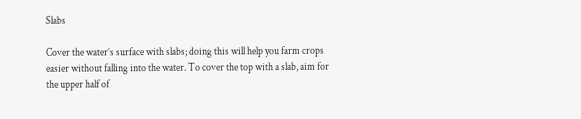Slabs

Cover the water’s surface with slabs; doing this will help you farm crops easier without falling into the water. To cover the top with a slab, aim for the upper half of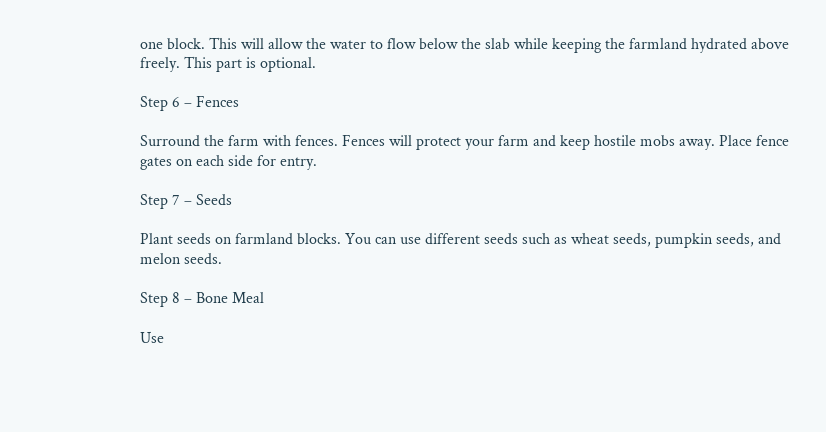one block. This will allow the water to flow below the slab while keeping the farmland hydrated above freely. This part is optional.

Step 6 – Fences

Surround the farm with fences. Fences will protect your farm and keep hostile mobs away. Place fence gates on each side for entry.

Step 7 – Seeds

Plant seeds on farmland blocks. You can use different seeds such as wheat seeds, pumpkin seeds, and melon seeds.

Step 8 – Bone Meal

Use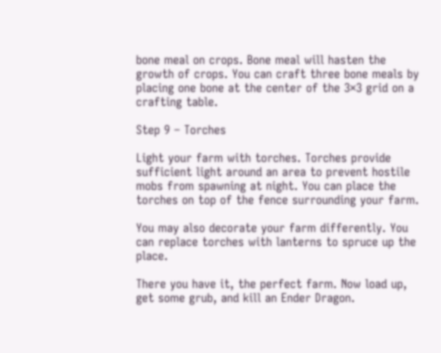bone meal on crops. Bone meal will hasten the growth of crops. You can craft three bone meals by placing one bone at the center of the 3×3 grid on a crafting table.

Step 9 – Torches

Light your farm with torches. Torches provide sufficient light around an area to prevent hostile mobs from spawning at night. You can place the torches on top of the fence surrounding your farm.

You may also decorate your farm differently. You can replace torches with lanterns to spruce up the place.

There you have it, the perfect farm. Now load up, get some grub, and kill an Ender Dragon.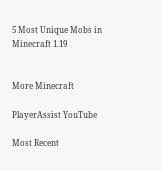5 Most Unique Mobs in Minecraft 1.19


More Minecraft

PlayerAssist YouTube

Most Recent